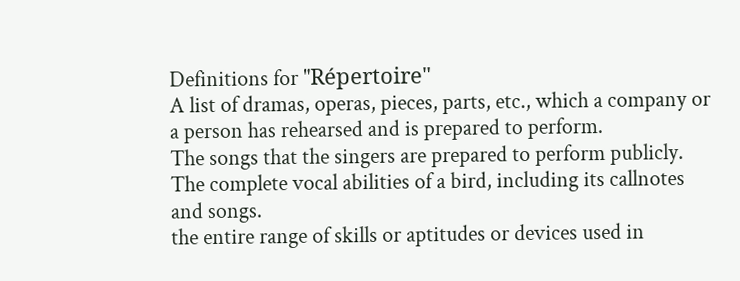Definitions for "Répertoire"
A list of dramas, operas, pieces, parts, etc., which a company or a person has rehearsed and is prepared to perform.
The songs that the singers are prepared to perform publicly.
The complete vocal abilities of a bird, including its callnotes and songs.
the entire range of skills or aptitudes or devices used in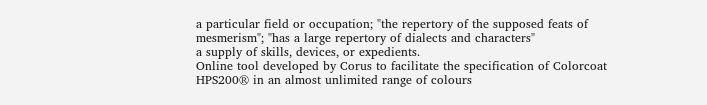a particular field or occupation; "the repertory of the supposed feats of mesmerism"; "has a large repertory of dialects and characters"
a supply of skills, devices, or expedients.
Online tool developed by Corus to facilitate the specification of Colorcoat HPS200® in an almost unlimited range of colours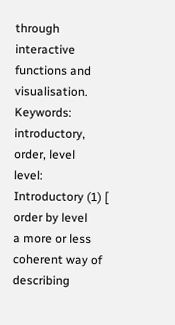through interactive functions and visualisation.
Keywords:  introductory, order, level
level: Introductory (1) [ order by level
a more or less coherent way of describing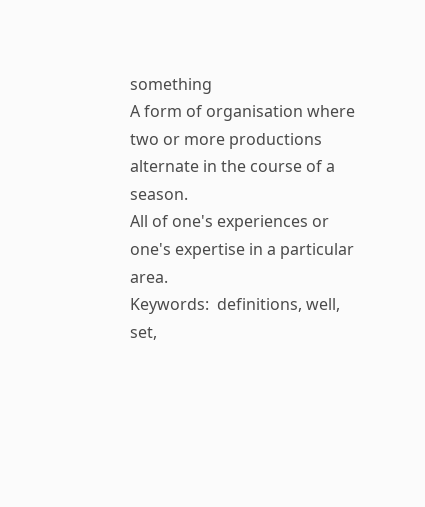something
A form of organisation where two or more productions alternate in the course of a season.
All of one's experiences or one's expertise in a particular area.
Keywords:  definitions, well, set,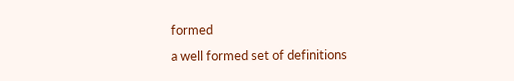formed
a well formed set of definitions